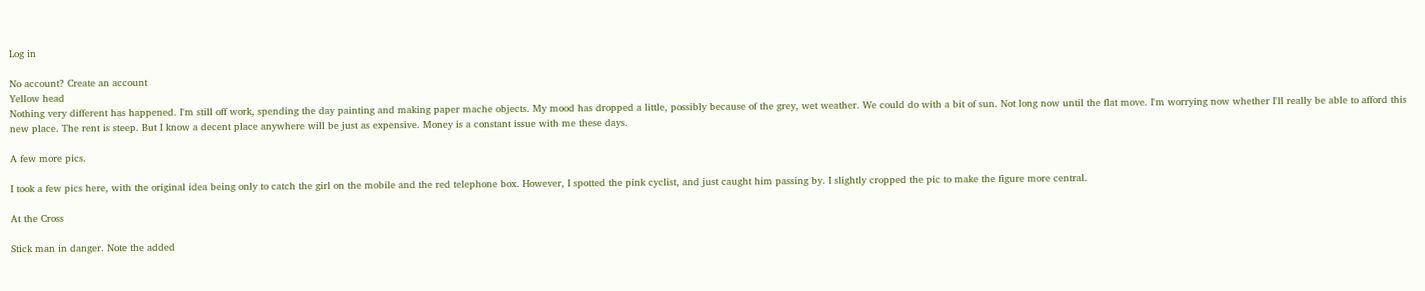Log in

No account? Create an account
Yellow head
Nothing very different has happened. I'm still off work, spending the day painting and making paper mache objects. My mood has dropped a little, possibly because of the grey, wet weather. We could do with a bit of sun. Not long now until the flat move. I'm worrying now whether I'll really be able to afford this new place. The rent is steep. But I know a decent place anywhere will be just as expensive. Money is a constant issue with me these days.

A few more pics.

I took a few pics here, with the original idea being only to catch the girl on the mobile and the red telephone box. However, I spotted the pink cyclist, and just caught him passing by. I slightly cropped the pic to make the figure more central.

At the Cross

Stick man in danger. Note the added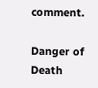comment.

Danger of Death